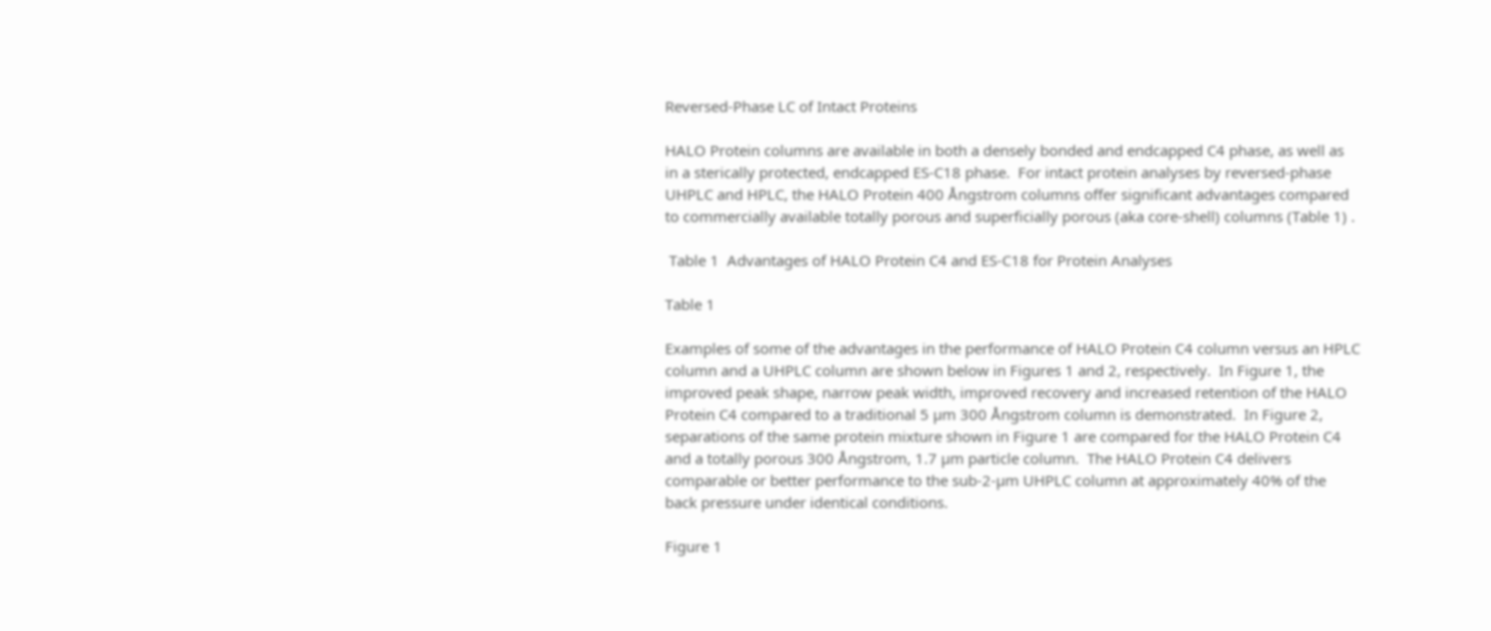Reversed-Phase LC of Intact Proteins

HALO Protein columns are available in both a densely bonded and endcapped C4 phase, as well as in a sterically protected, endcapped ES-C18 phase.  For intact protein analyses by reversed-phase UHPLC and HPLC, the HALO Protein 400 Ångstrom columns offer significant advantages compared to commercially available totally porous and superficially porous (aka core-shell) columns (Table 1) .

 Table 1  Advantages of HALO Protein C4 and ES-C18 for Protein Analyses

Table 1

Examples of some of the advantages in the performance of HALO Protein C4 column versus an HPLC column and a UHPLC column are shown below in Figures 1 and 2, respectively.  In Figure 1, the improved peak shape, narrow peak width, improved recovery and increased retention of the HALO Protein C4 compared to a traditional 5 µm 300 Ångstrom column is demonstrated.  In Figure 2, separations of the same protein mixture shown in Figure 1 are compared for the HALO Protein C4 and a totally porous 300 Ångstrom, 1.7 µm particle column.  The HALO Protein C4 delivers comparable or better performance to the sub-2-µm UHPLC column at approximately 40% of the back pressure under identical conditions.

Figure 1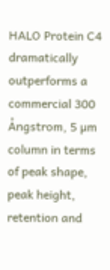HALO Protein C4 dramatically outperforms a commercial 300 Ångstrom, 5 µm column in terms of peak shape, peak height, retention and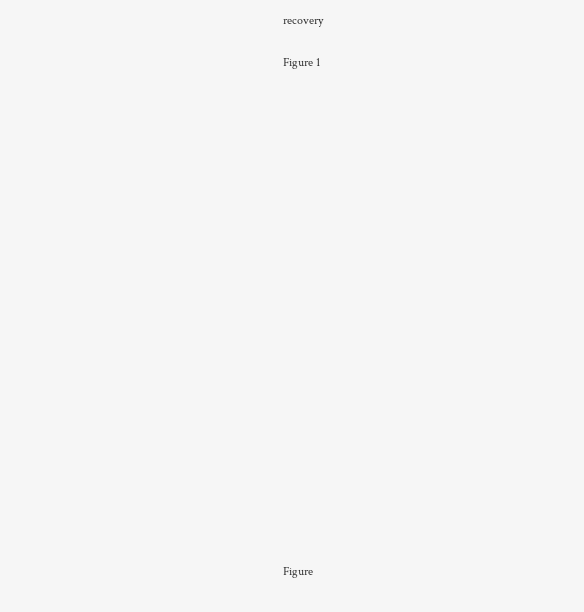recovery

Figure 1























Figure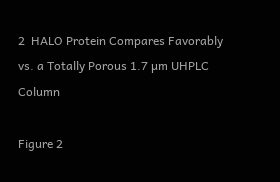2  HALO Protein Compares Favorably vs. a Totally Porous 1.7 µm UHPLC Column

Figure 2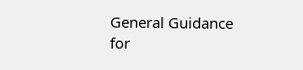General Guidance for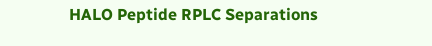HALO Peptide RPLC Separations